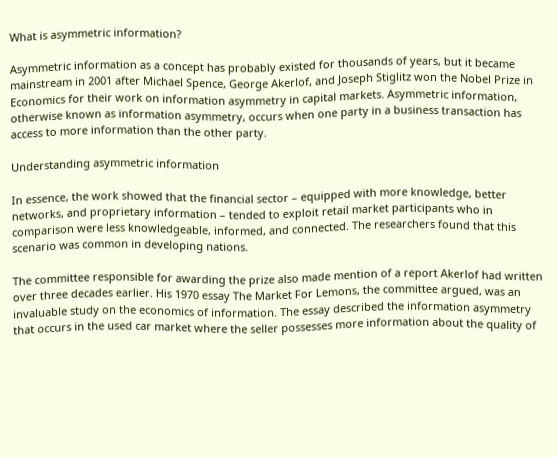What is asymmetric information?

Asymmetric information as a concept has probably existed for thousands of years, but it became mainstream in 2001 after Michael Spence, George Akerlof, and Joseph Stiglitz won the Nobel Prize in Economics for their work on information asymmetry in capital markets. Asymmetric information, otherwise known as information asymmetry, occurs when one party in a business transaction has access to more information than the other party.

Understanding asymmetric information

In essence, the work showed that the financial sector – equipped with more knowledge, better networks, and proprietary information – tended to exploit retail market participants who in comparison were less knowledgeable, informed, and connected. The researchers found that this scenario was common in developing nations.

The committee responsible for awarding the prize also made mention of a report Akerlof had written over three decades earlier. His 1970 essay The Market For Lemons, the committee argued, was an invaluable study on the economics of information. The essay described the information asymmetry that occurs in the used car market where the seller possesses more information about the quality of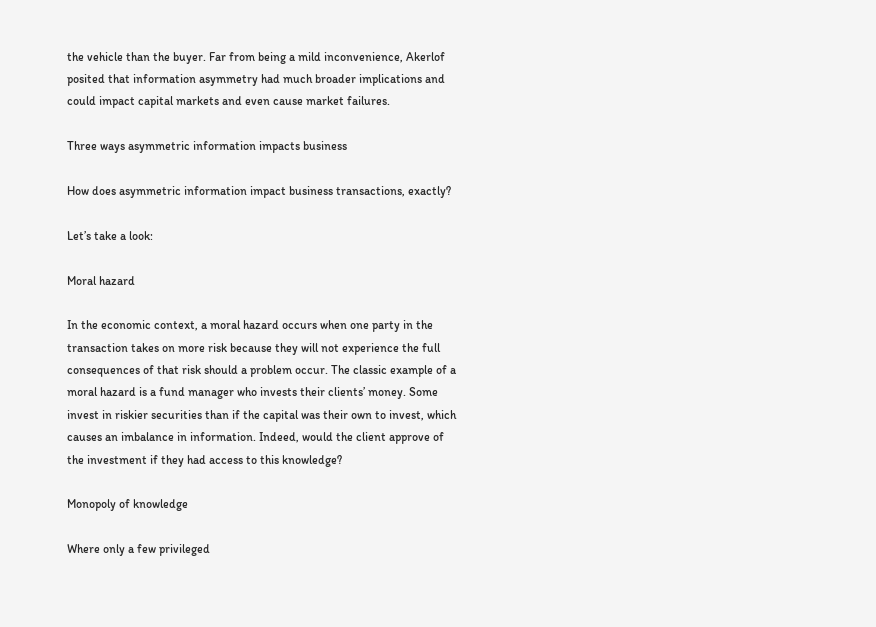the vehicle than the buyer. Far from being a mild inconvenience, Akerlof posited that information asymmetry had much broader implications and could impact capital markets and even cause market failures.

Three ways asymmetric information impacts business

How does asymmetric information impact business transactions, exactly?

Let’s take a look:

Moral hazard

In the economic context, a moral hazard occurs when one party in the transaction takes on more risk because they will not experience the full consequences of that risk should a problem occur. The classic example of a moral hazard is a fund manager who invests their clients’ money. Some invest in riskier securities than if the capital was their own to invest, which causes an imbalance in information. Indeed, would the client approve of the investment if they had access to this knowledge?

Monopoly of knowledge

Where only a few privileged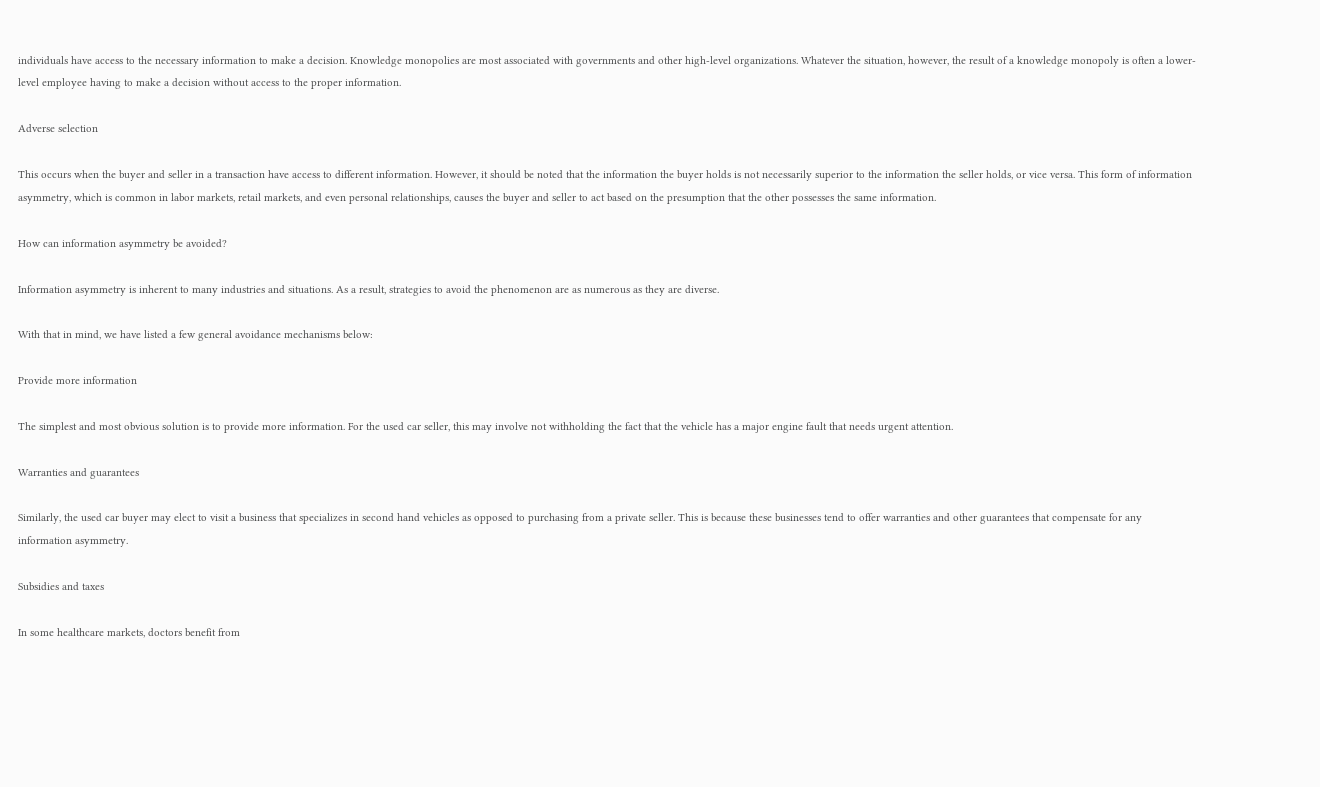individuals have access to the necessary information to make a decision. Knowledge monopolies are most associated with governments and other high-level organizations. Whatever the situation, however, the result of a knowledge monopoly is often a lower-level employee having to make a decision without access to the proper information.

Adverse selection

This occurs when the buyer and seller in a transaction have access to different information. However, it should be noted that the information the buyer holds is not necessarily superior to the information the seller holds, or vice versa. This form of information asymmetry, which is common in labor markets, retail markets, and even personal relationships, causes the buyer and seller to act based on the presumption that the other possesses the same information.

How can information asymmetry be avoided?

Information asymmetry is inherent to many industries and situations. As a result, strategies to avoid the phenomenon are as numerous as they are diverse.

With that in mind, we have listed a few general avoidance mechanisms below:

Provide more information

The simplest and most obvious solution is to provide more information. For the used car seller, this may involve not withholding the fact that the vehicle has a major engine fault that needs urgent attention.

Warranties and guarantees

Similarly, the used car buyer may elect to visit a business that specializes in second hand vehicles as opposed to purchasing from a private seller. This is because these businesses tend to offer warranties and other guarantees that compensate for any information asymmetry.

Subsidies and taxes

In some healthcare markets, doctors benefit from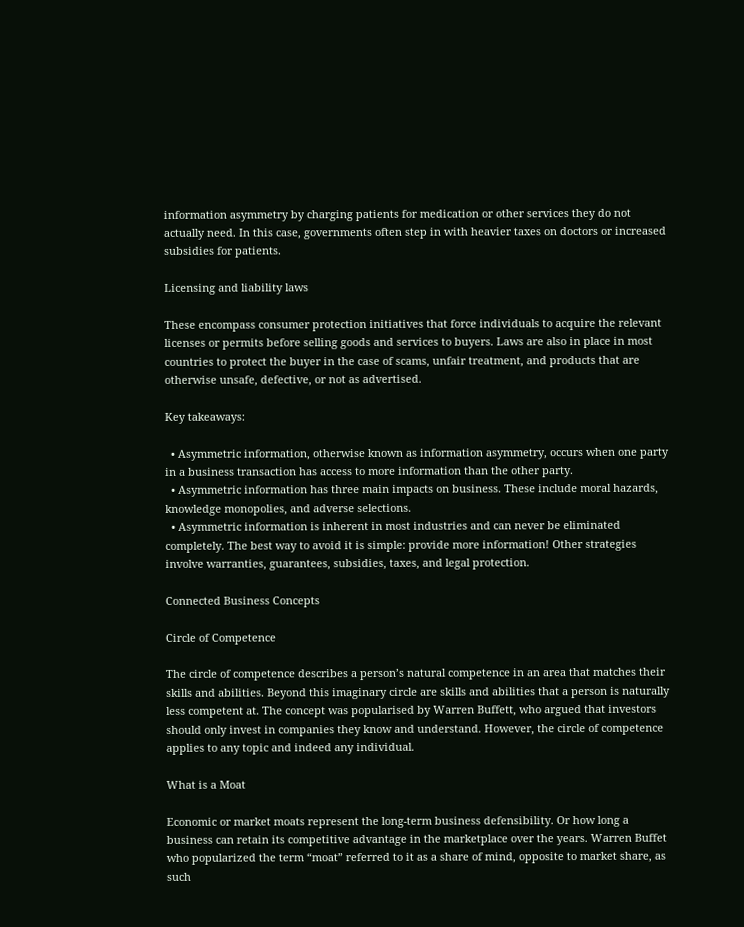information asymmetry by charging patients for medication or other services they do not actually need. In this case, governments often step in with heavier taxes on doctors or increased subsidies for patients.

Licensing and liability laws

These encompass consumer protection initiatives that force individuals to acquire the relevant licenses or permits before selling goods and services to buyers. Laws are also in place in most countries to protect the buyer in the case of scams, unfair treatment, and products that are otherwise unsafe, defective, or not as advertised.

Key takeaways:

  • Asymmetric information, otherwise known as information asymmetry, occurs when one party in a business transaction has access to more information than the other party.
  • Asymmetric information has three main impacts on business. These include moral hazards, knowledge monopolies, and adverse selections.
  • Asymmetric information is inherent in most industries and can never be eliminated completely. The best way to avoid it is simple: provide more information! Other strategies involve warranties, guarantees, subsidies, taxes, and legal protection.

Connected Business Concepts

Circle of Competence

The circle of competence describes a person’s natural competence in an area that matches their skills and abilities. Beyond this imaginary circle are skills and abilities that a person is naturally less competent at. The concept was popularised by Warren Buffett, who argued that investors should only invest in companies they know and understand. However, the circle of competence applies to any topic and indeed any individual.

What is a Moat

Economic or market moats represent the long-term business defensibility. Or how long a business can retain its competitive advantage in the marketplace over the years. Warren Buffet who popularized the term “moat” referred to it as a share of mind, opposite to market share, as such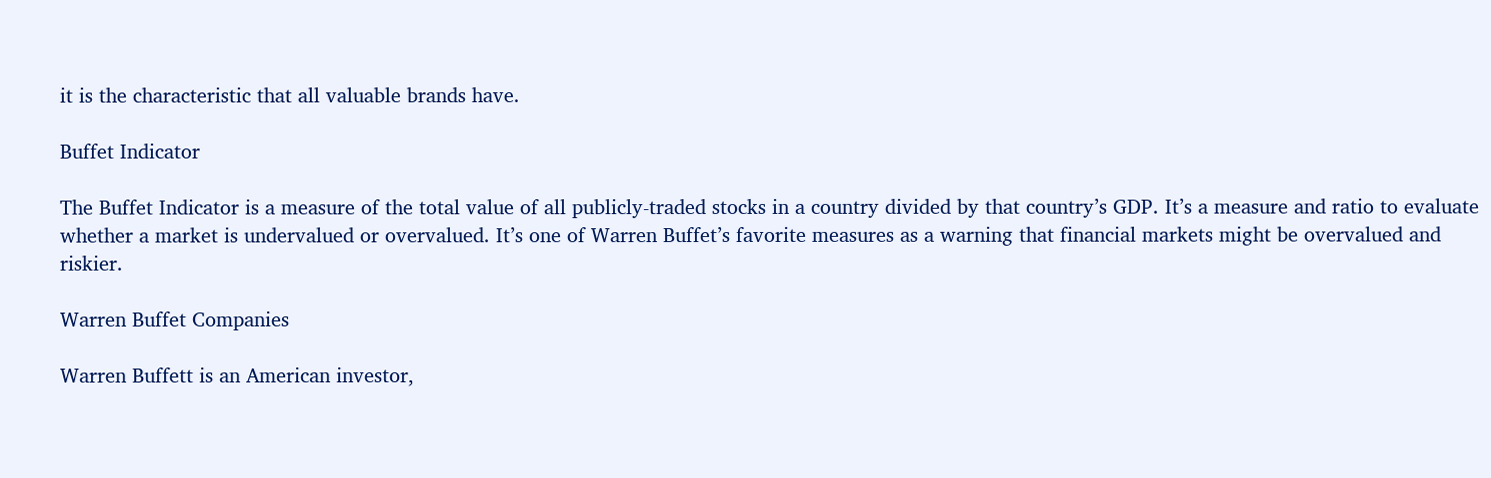it is the characteristic that all valuable brands have.

Buffet Indicator

The Buffet Indicator is a measure of the total value of all publicly-traded stocks in a country divided by that country’s GDP. It’s a measure and ratio to evaluate whether a market is undervalued or overvalued. It’s one of Warren Buffet’s favorite measures as a warning that financial markets might be overvalued and riskier.

Warren Buffet Companies

Warren Buffett is an American investor,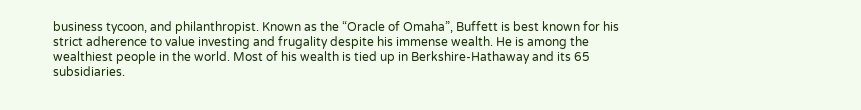business tycoon, and philanthropist. Known as the “Oracle of Omaha”, Buffett is best known for his strict adherence to value investing and frugality despite his immense wealth. He is among the wealthiest people in the world. Most of his wealth is tied up in Berkshire-Hathaway and its 65 subsidiaries.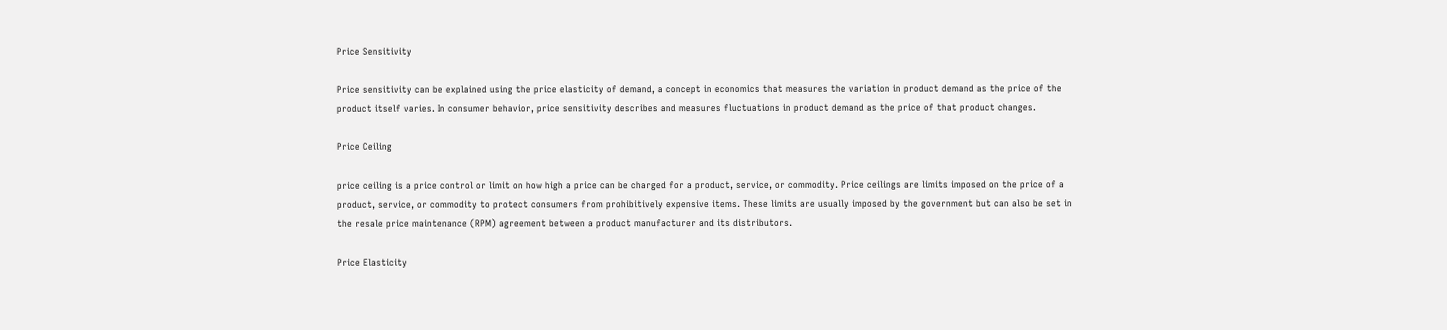Price Sensitivity

Price sensitivity can be explained using the price elasticity of demand, a concept in economics that measures the variation in product demand as the price of the product itself varies. In consumer behavior, price sensitivity describes and measures fluctuations in product demand as the price of that product changes.

Price Ceiling

price ceiling is a price control or limit on how high a price can be charged for a product, service, or commodity. Price ceilings are limits imposed on the price of a product, service, or commodity to protect consumers from prohibitively expensive items. These limits are usually imposed by the government but can also be set in the resale price maintenance (RPM) agreement between a product manufacturer and its distributors.

Price Elasticity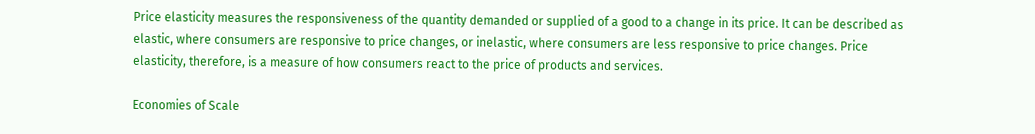Price elasticity measures the responsiveness of the quantity demanded or supplied of a good to a change in its price. It can be described as elastic, where consumers are responsive to price changes, or inelastic, where consumers are less responsive to price changes. Price elasticity, therefore, is a measure of how consumers react to the price of products and services.

Economies of Scale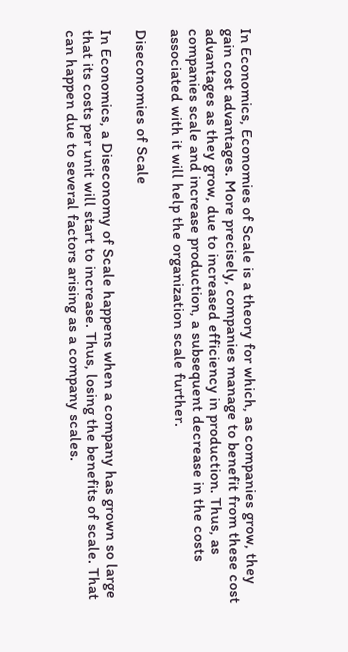In Economics, Economies of Scale is a theory for which, as companies grow, they gain cost advantages. More precisely, companies manage to benefit from these cost advantages as they grow, due to increased efficiency in production. Thus, as companies scale and increase production, a subsequent decrease in the costs associated with it will help the organization scale further.

Diseconomies of Scale

In Economics, a Diseconomy of Scale happens when a company has grown so large that its costs per unit will start to increase. Thus, losing the benefits of scale. That can happen due to several factors arising as a company scales.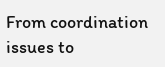From coordination issues to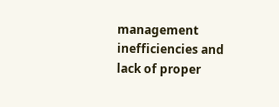management inefficiencies and lack of proper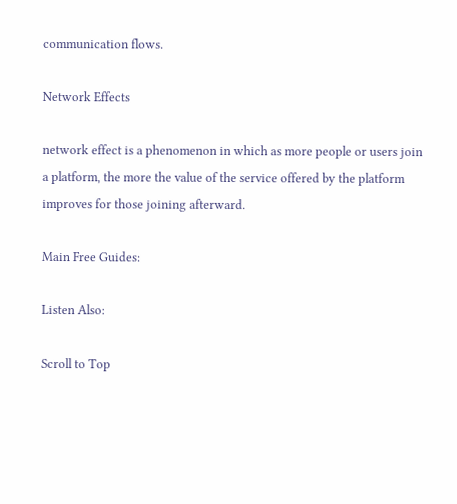communication flows.

Network Effects

network effect is a phenomenon in which as more people or users join a platform, the more the value of the service offered by the platform improves for those joining afterward.

Main Free Guides:

Listen Also:

Scroll to Top